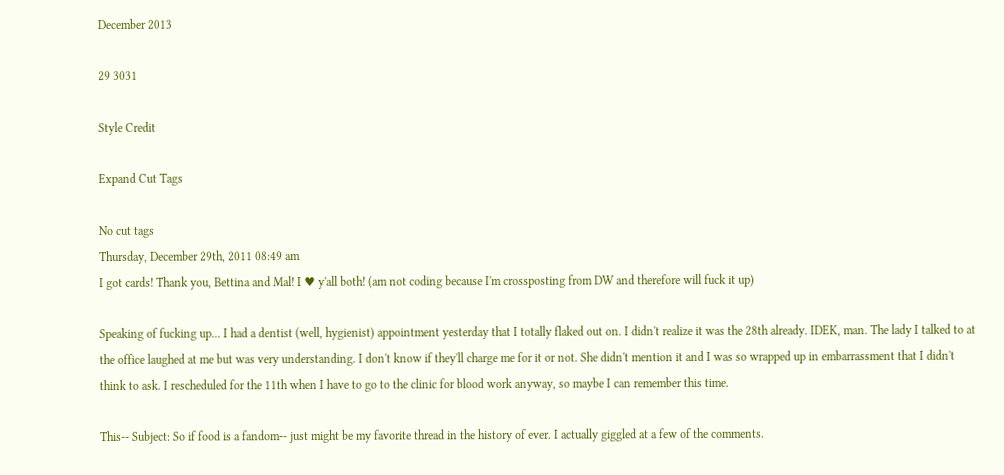December 2013

29 3031

Style Credit

Expand Cut Tags

No cut tags
Thursday, December 29th, 2011 08:49 am
I got cards! Thank you, Bettina and Mal! I ♥ y'all both! (am not coding because I'm crossposting from DW and therefore will fuck it up)

Speaking of fucking up... I had a dentist (well, hygienist) appointment yesterday that I totally flaked out on. I didn't realize it was the 28th already. IDEK, man. The lady I talked to at the office laughed at me but was very understanding. I don't know if they'll charge me for it or not. She didn't mention it and I was so wrapped up in embarrassment that I didn't think to ask. I rescheduled for the 11th when I have to go to the clinic for blood work anyway, so maybe I can remember this time.

This-- Subject: So if food is a fandom-- just might be my favorite thread in the history of ever. I actually giggled at a few of the comments.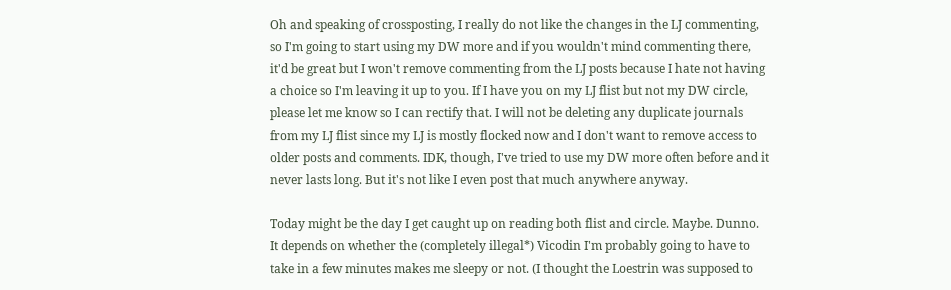Oh and speaking of crossposting, I really do not like the changes in the LJ commenting, so I'm going to start using my DW more and if you wouldn't mind commenting there, it'd be great but I won't remove commenting from the LJ posts because I hate not having a choice so I'm leaving it up to you. If I have you on my LJ flist but not my DW circle, please let me know so I can rectify that. I will not be deleting any duplicate journals from my LJ flist since my LJ is mostly flocked now and I don't want to remove access to older posts and comments. IDK, though, I've tried to use my DW more often before and it never lasts long. But it's not like I even post that much anywhere anyway.

Today might be the day I get caught up on reading both flist and circle. Maybe. Dunno. It depends on whether the (completely illegal*) Vicodin I'm probably going to have to take in a few minutes makes me sleepy or not. (I thought the Loestrin was supposed to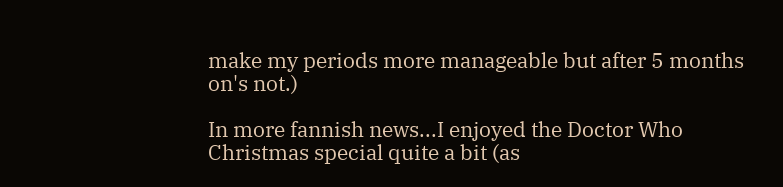make my periods more manageable but after 5 months on's not.)

In more fannish news...I enjoyed the Doctor Who Christmas special quite a bit (as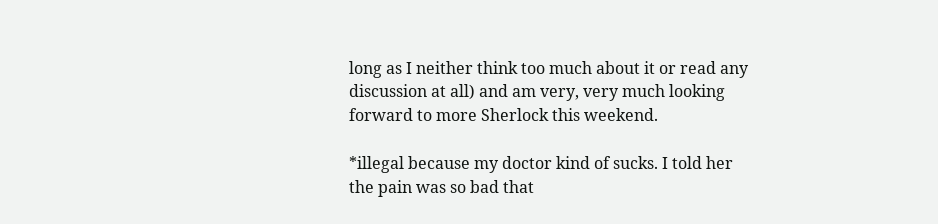long as I neither think too much about it or read any discussion at all) and am very, very much looking forward to more Sherlock this weekend.

*illegal because my doctor kind of sucks. I told her the pain was so bad that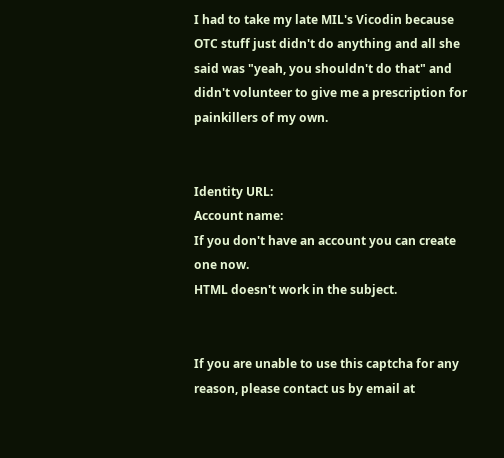I had to take my late MIL's Vicodin because OTC stuff just didn't do anything and all she said was "yeah, you shouldn't do that" and didn't volunteer to give me a prescription for painkillers of my own.


Identity URL:
Account name:
If you don't have an account you can create one now.
HTML doesn't work in the subject.


If you are unable to use this captcha for any reason, please contact us by email at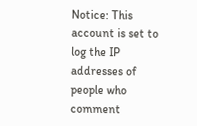Notice: This account is set to log the IP addresses of people who comment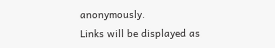anonymously.
Links will be displayed as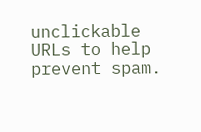unclickable URLs to help prevent spam.